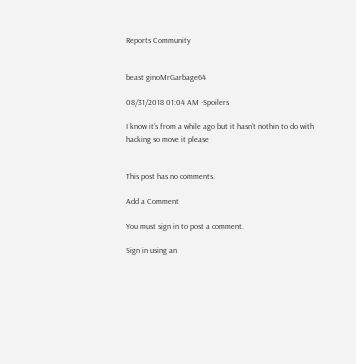Reports Community


beast ginoMrGarbage64

08/31/2018 01:04 AM ·Spoilers

I know it’s from a while ago but it hasn’t nothin to do with hacking so move it please


This post has no comments.

Add a Comment

You must sign in to post a comment.

Sign in using an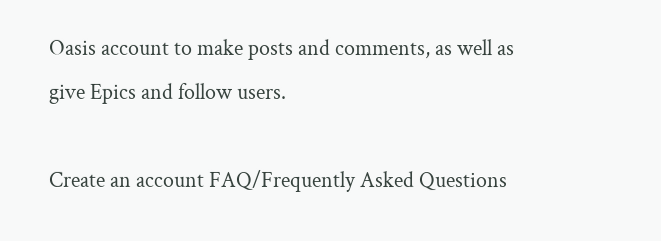Oasis account to make posts and comments, as well as give Epics and follow users.

Create an account FAQ/Frequently Asked Questions